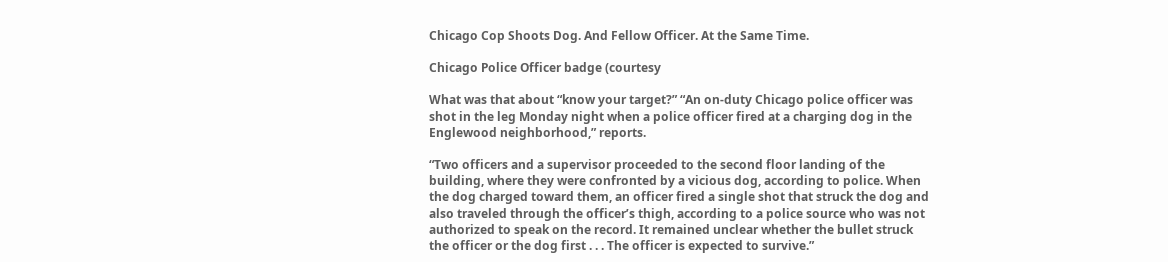Chicago Cop Shoots Dog. And Fellow Officer. At the Same Time.

Chicago Police Officer badge (courtesy

What was that about “know your target?” “An on-duty Chicago police officer was shot in the leg Monday night when a police officer fired at a charging dog in the Englewood neighborhood,” reports.

“Two officers and a supervisor proceeded to the second floor landing of the building, where they were confronted by a vicious dog, according to police. When the dog charged toward them, an officer fired a single shot that struck the dog and also traveled through the officer’s thigh, according to a police source who was not authorized to speak on the record. It remained unclear whether the bullet struck the officer or the dog first . . . The officer is expected to survive.”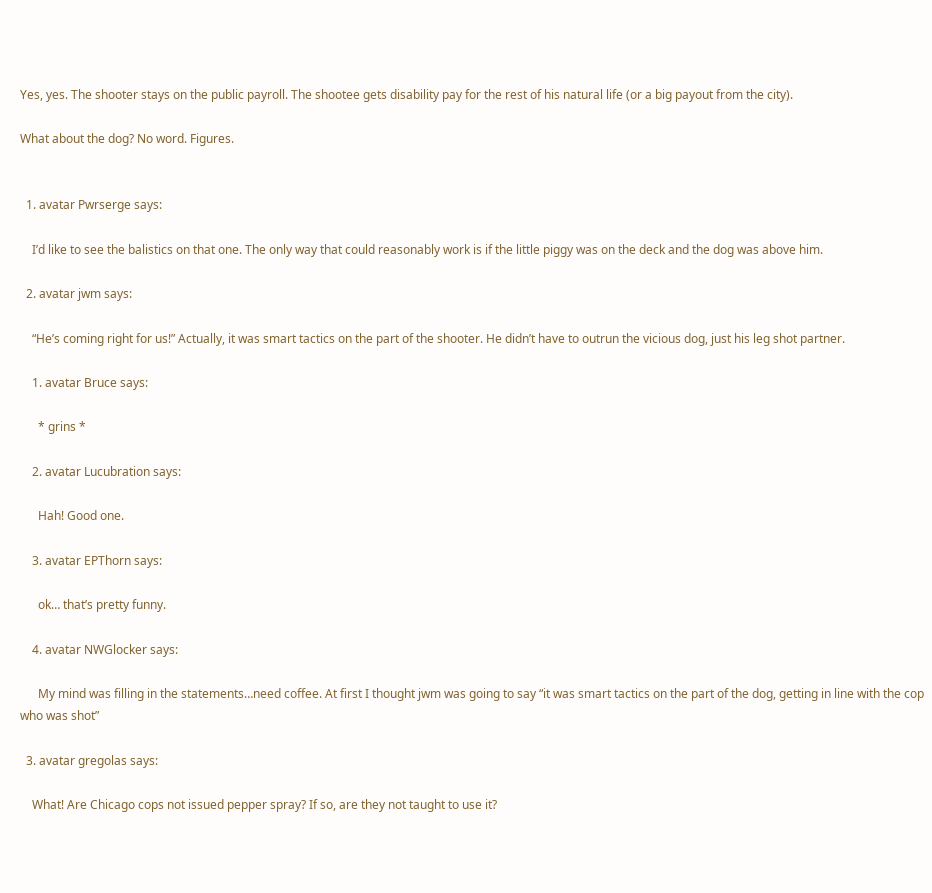Yes, yes. The shooter stays on the public payroll. The shootee gets disability pay for the rest of his natural life (or a big payout from the city).

What about the dog? No word. Figures.


  1. avatar Pwrserge says:

    I’d like to see the balistics on that one. The only way that could reasonably work is if the little piggy was on the deck and the dog was above him.

  2. avatar jwm says:

    “He’s coming right for us!” Actually, it was smart tactics on the part of the shooter. He didn’t have to outrun the vicious dog, just his leg shot partner.

    1. avatar Bruce says:

      * grins *

    2. avatar Lucubration says:

      Hah! Good one.

    3. avatar EPThorn says:

      ok… that’s pretty funny.

    4. avatar NWGlocker says:

      My mind was filling in the statements…need coffee. At first I thought jwm was going to say “it was smart tactics on the part of the dog, getting in line with the cop who was shot”

  3. avatar gregolas says:

    What! Are Chicago cops not issued pepper spray? If so, are they not taught to use it?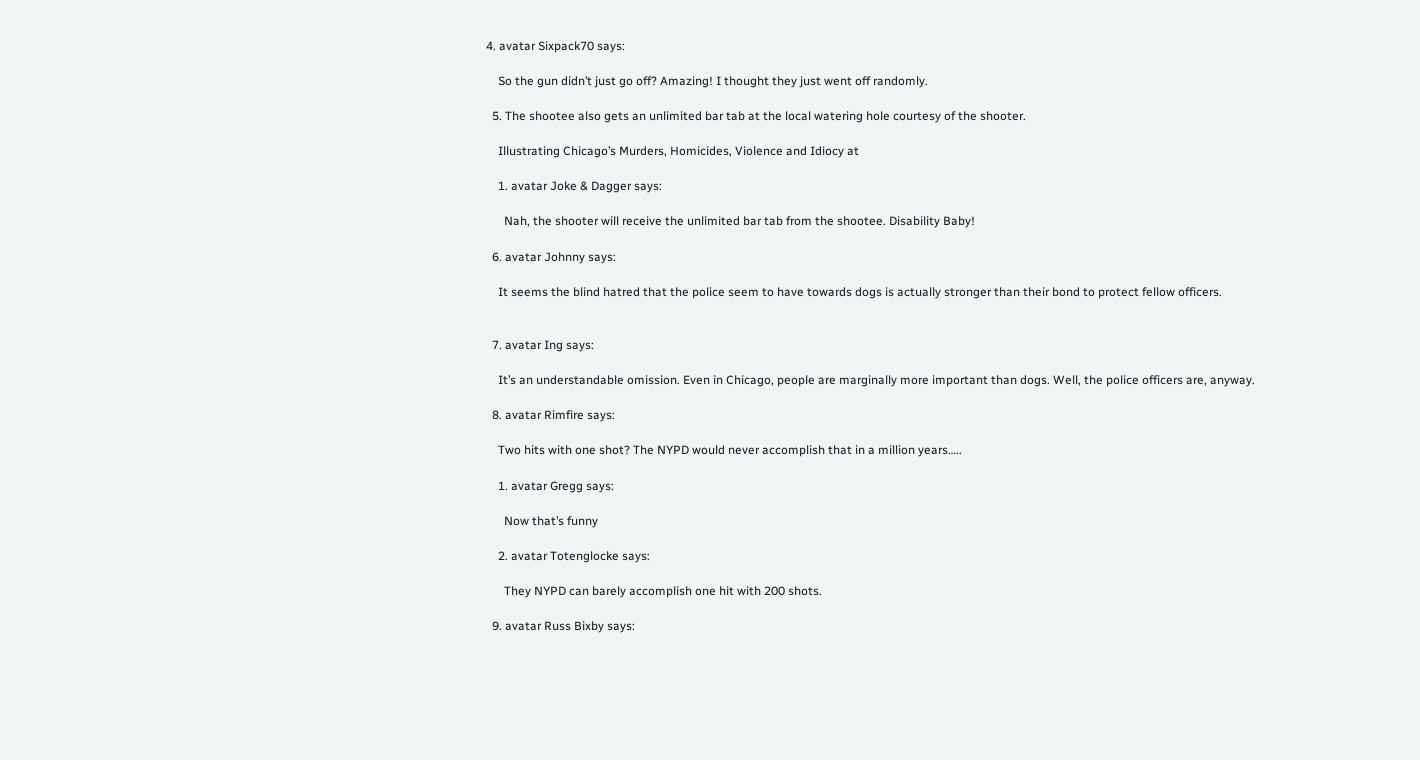4. avatar Sixpack70 says:

    So the gun didn’t just go off? Amazing! I thought they just went off randomly.

  5. The shootee also gets an unlimited bar tab at the local watering hole courtesy of the shooter.

    Illustrating Chicago’s Murders, Homicides, Violence and Idiocy at

    1. avatar Joke & Dagger says:

      Nah, the shooter will receive the unlimited bar tab from the shootee. Disability Baby!

  6. avatar Johnny says:

    It seems the blind hatred that the police seem to have towards dogs is actually stronger than their bond to protect fellow officers.


  7. avatar Ing says:

    It’s an understandable omission. Even in Chicago, people are marginally more important than dogs. Well, the police officers are, anyway.

  8. avatar Rimfire says:

    Two hits with one shot? The NYPD would never accomplish that in a million years…..

    1. avatar Gregg says:

      Now that’s funny

    2. avatar Totenglocke says:

      They NYPD can barely accomplish one hit with 200 shots.

  9. avatar Russ Bixby says: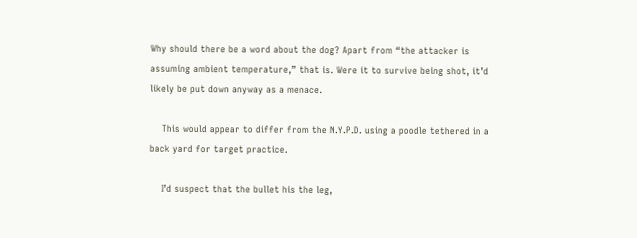Why should there be a word about the dog? Apart from “the attacker is assuming ambient temperature,” that is. Were it to survive being shot, it’d likely be put down anyway as a menace.

    This would appear to differ from the N.Y.P.D. using a poodle tethered in a back yard for target practice.

    I’d suspect that the bullet his the leg,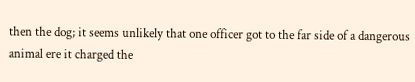then the dog; it seems unlikely that one officer got to the far side of a dangerous animal ere it charged the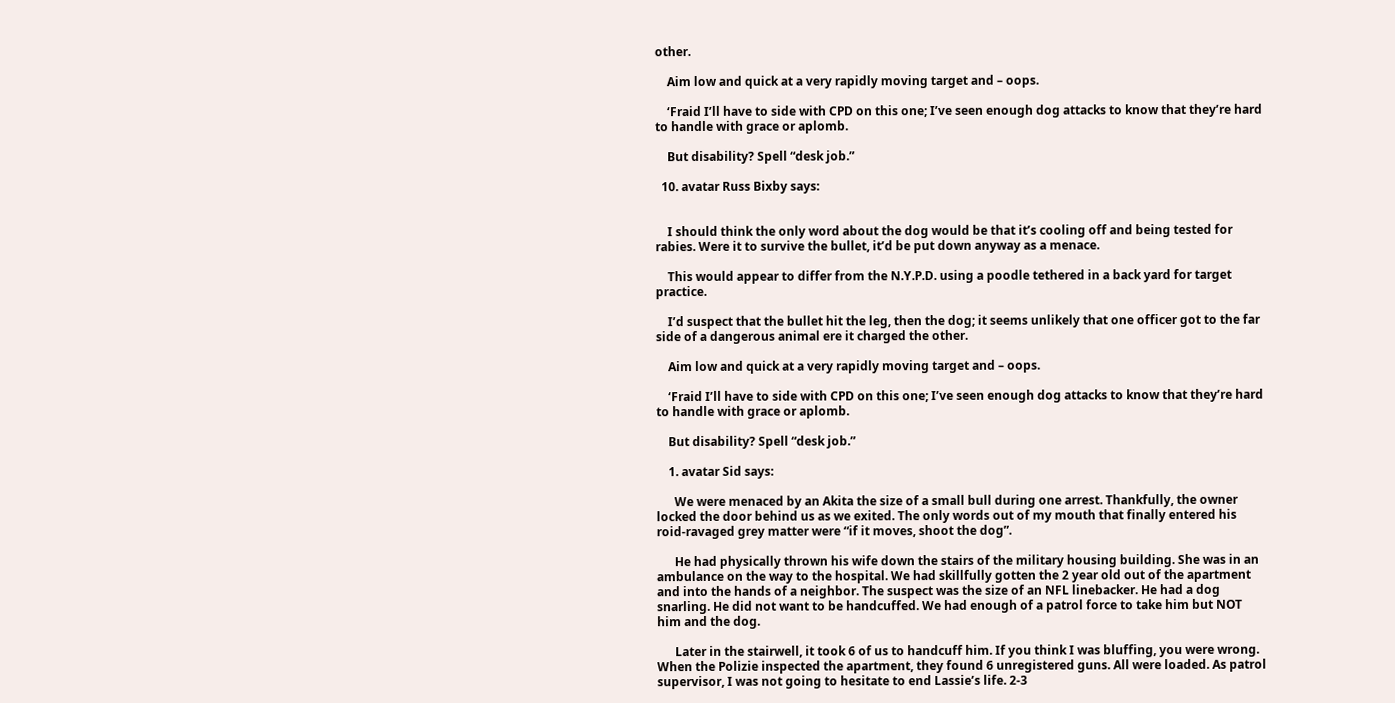other.

    Aim low and quick at a very rapidly moving target and – oops.

    ‘Fraid I’ll have to side with CPD on this one; I’ve seen enough dog attacks to know that they’re hard to handle with grace or aplomb.

    But disability? Spell “desk job.”

  10. avatar Russ Bixby says:


    I should think the only word about the dog would be that it’s cooling off and being tested for rabies. Were it to survive the bullet, it’d be put down anyway as a menace.

    This would appear to differ from the N.Y.P.D. using a poodle tethered in a back yard for target practice.

    I’d suspect that the bullet hit the leg, then the dog; it seems unlikely that one officer got to the far side of a dangerous animal ere it charged the other.

    Aim low and quick at a very rapidly moving target and – oops.

    ‘Fraid I’ll have to side with CPD on this one; I’ve seen enough dog attacks to know that they’re hard to handle with grace or aplomb.

    But disability? Spell “desk job.”

    1. avatar Sid says:

      We were menaced by an Akita the size of a small bull during one arrest. Thankfully, the owner locked the door behind us as we exited. The only words out of my mouth that finally entered his roid-ravaged grey matter were “if it moves, shoot the dog”.

      He had physically thrown his wife down the stairs of the military housing building. She was in an ambulance on the way to the hospital. We had skillfully gotten the 2 year old out of the apartment and into the hands of a neighbor. The suspect was the size of an NFL linebacker. He had a dog snarling. He did not want to be handcuffed. We had enough of a patrol force to take him but NOT him and the dog.

      Later in the stairwell, it took 6 of us to handcuff him. If you think I was bluffing, you were wrong. When the Polizie inspected the apartment, they found 6 unregistered guns. All were loaded. As patrol supervisor, I was not going to hesitate to end Lassie’s life. 2-3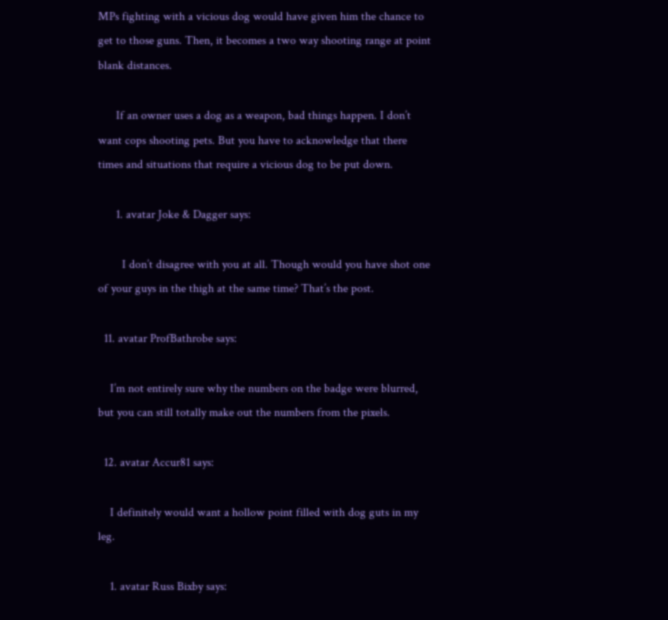MPs fighting with a vicious dog would have given him the chance to get to those guns. Then, it becomes a two way shooting range at point blank distances.

      If an owner uses a dog as a weapon, bad things happen. I don’t want cops shooting pets. But you have to acknowledge that there times and situations that require a vicious dog to be put down.

      1. avatar Joke & Dagger says:

        I don’t disagree with you at all. Though would you have shot one of your guys in the thigh at the same time? That’s the post.

  11. avatar ProfBathrobe says:

    I’m not entirely sure why the numbers on the badge were blurred, but you can still totally make out the numbers from the pixels.

  12. avatar Accur81 says:

    I definitely would want a hollow point filled with dog guts in my leg.

    1. avatar Russ Bixby says: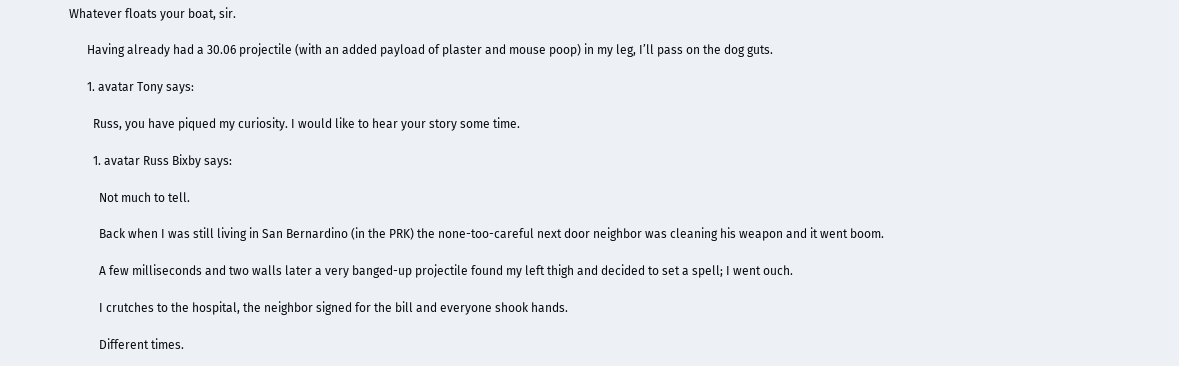Whatever floats your boat, sir.

      Having already had a 30.06 projectile (with an added payload of plaster and mouse poop) in my leg, I’ll pass on the dog guts.

      1. avatar Tony says:

        Russ, you have piqued my curiosity. I would like to hear your story some time.

        1. avatar Russ Bixby says:

          Not much to tell.

          Back when I was still living in San Bernardino (in the PRK) the none-too-careful next door neighbor was cleaning his weapon and it went boom.

          A few milliseconds and two walls later a very banged-up projectile found my left thigh and decided to set a spell; I went ouch.

          I crutches to the hospital, the neighbor signed for the bill and everyone shook hands.

          Different times.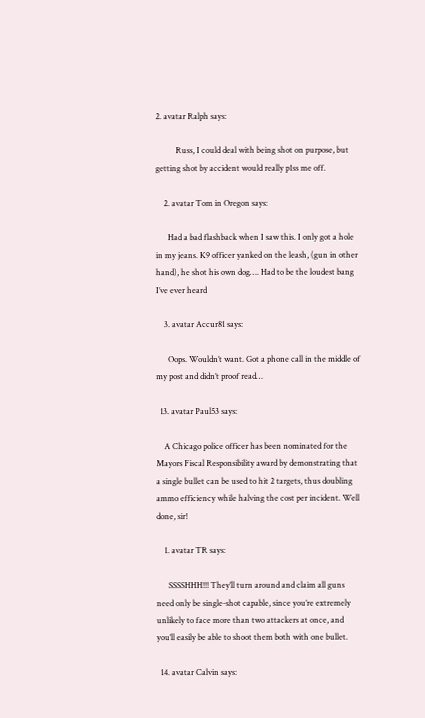2. avatar Ralph says:

          Russ, I could deal with being shot on purpose, but getting shot by accident would really p1ss me off.

    2. avatar Tom in Oregon says:

      Had a bad flashback when I saw this. I only got a hole in my jeans. K9 officer yanked on the leash, (gun in other hand), he shot his own dog…. Had to be the loudest bang I’ve ever heard

    3. avatar Accur81 says:

      Oops. Wouldn’t want. Got a phone call in the middle of my post and didn’t proof read…

  13. avatar Paul53 says:

    A Chicago police officer has been nominated for the Mayors Fiscal Responsibility award by demonstrating that a single bullet can be used to hit 2 targets, thus doubling ammo efficiency while halving the cost per incident. Well done, sir!

    1. avatar TR says:

      SSSSHHH!!! They’ll turn around and claim all guns need only be single-shot capable, since you’re extremely unlikely to face more than two attackers at once, and you’ll easily be able to shoot them both with one bullet.

  14. avatar Calvin says: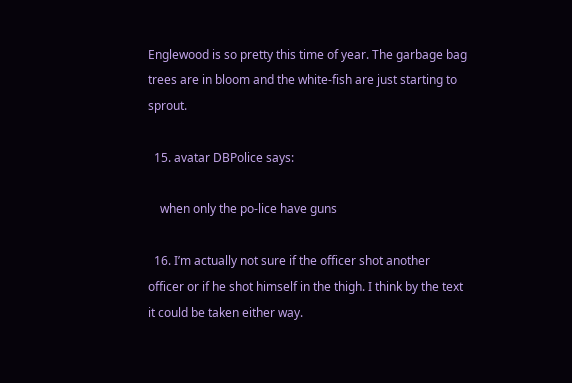Englewood is so pretty this time of year. The garbage bag trees are in bloom and the white-fish are just starting to sprout.

  15. avatar DBPolice says:

    when only the po-lice have guns

  16. I’m actually not sure if the officer shot another officer or if he shot himself in the thigh. I think by the text it could be taken either way.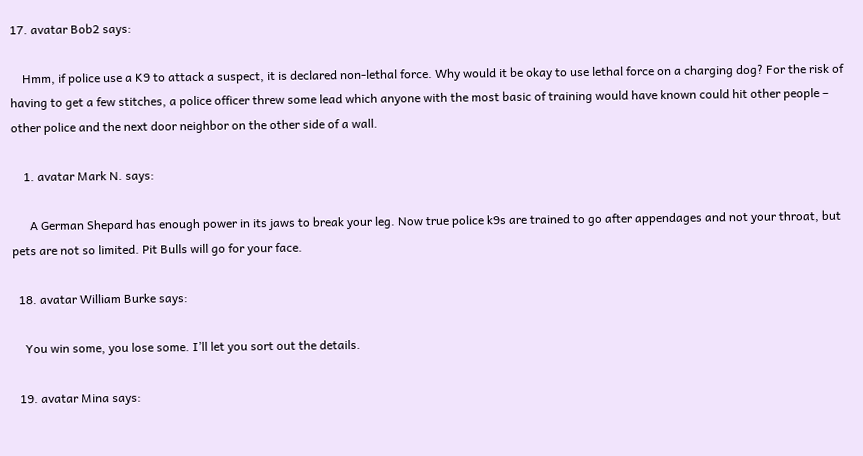17. avatar Bob2 says:

    Hmm, if police use a K9 to attack a suspect, it is declared non-lethal force. Why would it be okay to use lethal force on a charging dog? For the risk of having to get a few stitches, a police officer threw some lead which anyone with the most basic of training would have known could hit other people – other police and the next door neighbor on the other side of a wall.

    1. avatar Mark N. says:

      A German Shepard has enough power in its jaws to break your leg. Now true police k9s are trained to go after appendages and not your throat, but pets are not so limited. Pit Bulls will go for your face.

  18. avatar William Burke says:

    You win some, you lose some. I’ll let you sort out the details.

  19. avatar Mina says: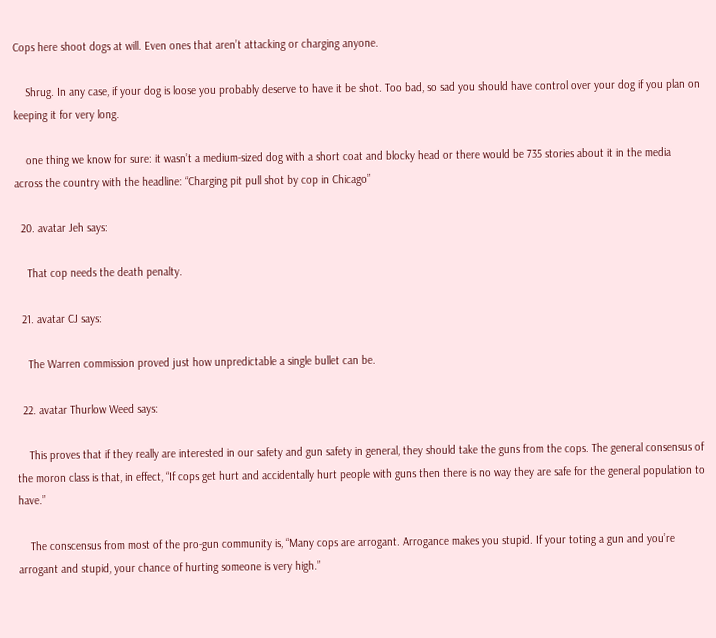Cops here shoot dogs at will. Even ones that aren’t attacking or charging anyone.

    Shrug. In any case, if your dog is loose you probably deserve to have it be shot. Too bad, so sad you should have control over your dog if you plan on keeping it for very long.

    one thing we know for sure: it wasn’t a medium-sized dog with a short coat and blocky head or there would be 735 stories about it in the media across the country with the headline: “Charging pit pull shot by cop in Chicago”

  20. avatar Jeh says:

    That cop needs the death penalty.

  21. avatar CJ says:

    The Warren commission proved just how unpredictable a single bullet can be.

  22. avatar Thurlow Weed says:

    This proves that if they really are interested in our safety and gun safety in general, they should take the guns from the cops. The general consensus of the moron class is that, in effect, “If cops get hurt and accidentally hurt people with guns then there is no way they are safe for the general population to have.”

    The conscensus from most of the pro-gun community is, “Many cops are arrogant. Arrogance makes you stupid. If your toting a gun and you’re arrogant and stupid, your chance of hurting someone is very high.”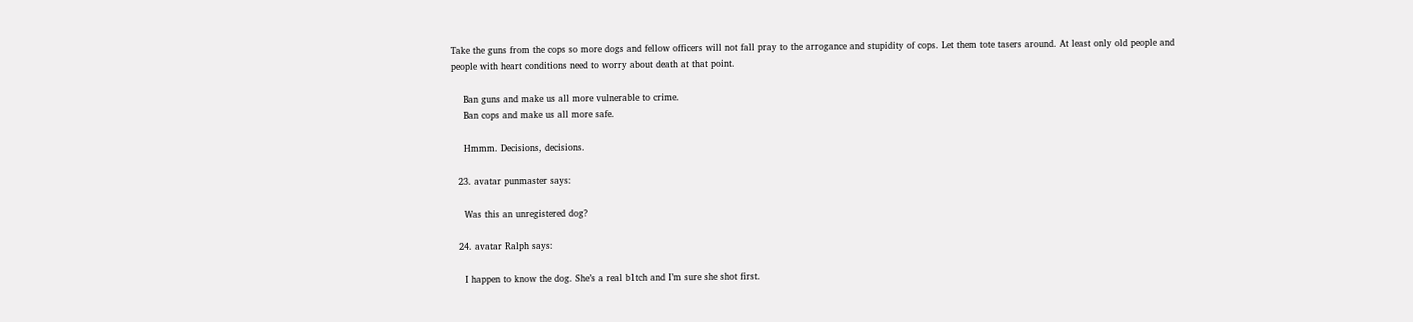Take the guns from the cops so more dogs and fellow officers will not fall pray to the arrogance and stupidity of cops. Let them tote tasers around. At least only old people and people with heart conditions need to worry about death at that point.

    Ban guns and make us all more vulnerable to crime.
    Ban cops and make us all more safe.

    Hmmm. Decisions, decisions.

  23. avatar punmaster says:

    Was this an unregistered dog?

  24. avatar Ralph says:

    I happen to know the dog. She’s a real b1tch and I’m sure she shot first.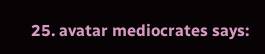25. avatar mediocrates says: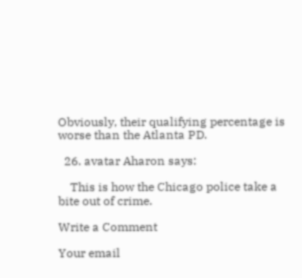Obviously, their qualifying percentage is worse than the Atlanta PD.

  26. avatar Aharon says:

    This is how the Chicago police take a bite out of crime.

Write a Comment

Your email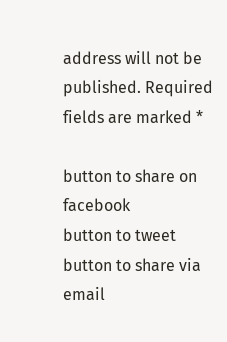address will not be published. Required fields are marked *

button to share on facebook
button to tweet
button to share via email